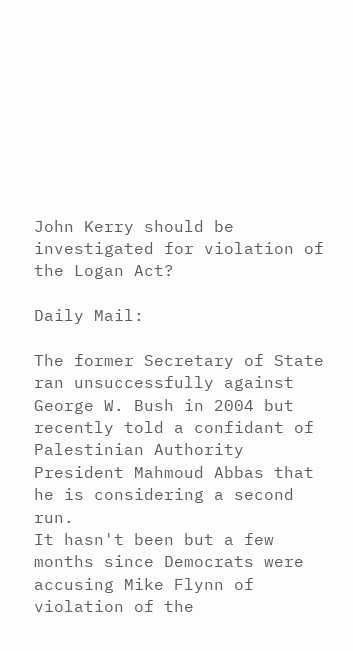John Kerry should be investigated for violation of the Logan Act?

Daily Mail:

The former Secretary of State ran unsuccessfully against George W. Bush in 2004 but recently told a confidant of Palestinian Authority President Mahmoud Abbas that he is considering a second run.
It hasn't been but a few months since Democrats were accusing Mike Flynn of violation of the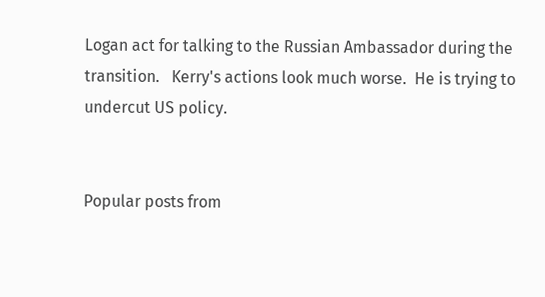Logan act for talking to the Russian Ambassador during the transition.   Kerry's actions look much worse.  He is trying to undercut US policy.


Popular posts from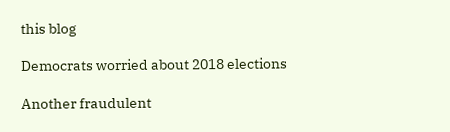this blog

Democrats worried about 2018 elections

Another fraudulent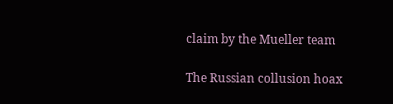claim by the Mueller team

The Russian collusion hoax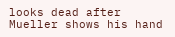looks dead after Mueller shows his hand